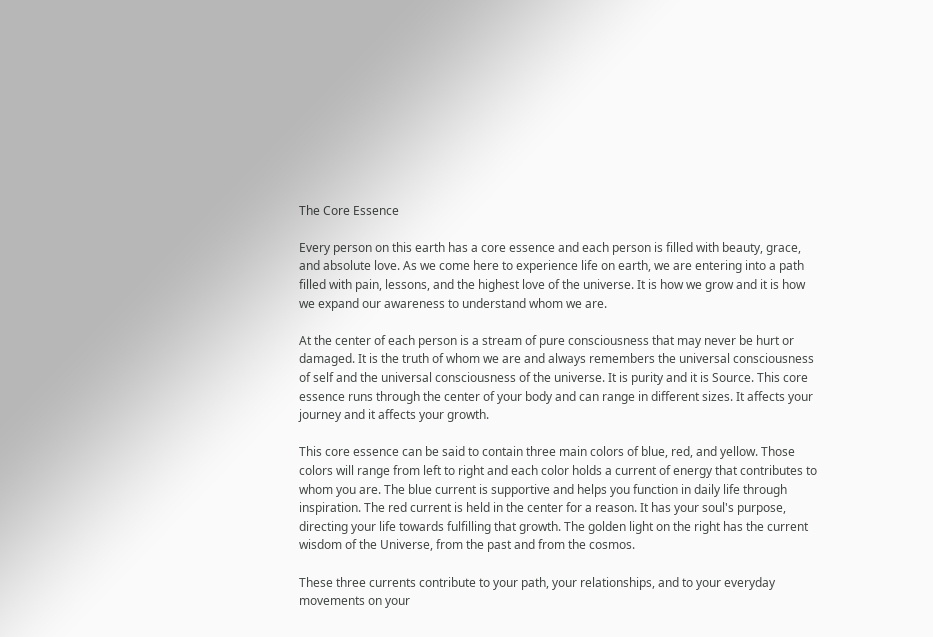The Core Essence

Every person on this earth has a core essence and each person is filled with beauty, grace, and absolute love. As we come here to experience life on earth, we are entering into a path filled with pain, lessons, and the highest love of the universe. It is how we grow and it is how we expand our awareness to understand whom we are.

At the center of each person is a stream of pure consciousness that may never be hurt or damaged. It is the truth of whom we are and always remembers the universal consciousness of self and the universal consciousness of the universe. It is purity and it is Source. This core essence runs through the center of your body and can range in different sizes. It affects your journey and it affects your growth.

This core essence can be said to contain three main colors of blue, red, and yellow. Those colors will range from left to right and each color holds a current of energy that contributes to whom you are. The blue current is supportive and helps you function in daily life through inspiration. The red current is held in the center for a reason. It has your soul's purpose, directing your life towards fulfilling that growth. The golden light on the right has the current wisdom of the Universe, from the past and from the cosmos.

These three currents contribute to your path, your relationships, and to your everyday movements on your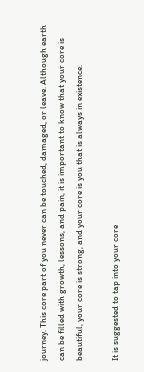journey. This core part of you never can be touched, damaged, or leave. Although earth can be filled with growth, lessons, and pain, it is important to know that your core is beautiful, your core is strong, and your core is you that is always in existence.

It is suggested to tap into your core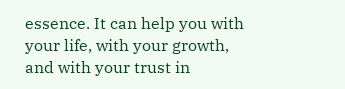essence. It can help you with your life, with your growth, and with your trust in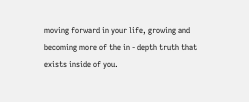moving forward in your life, growing and becoming more of the in - depth truth that exists inside of you.